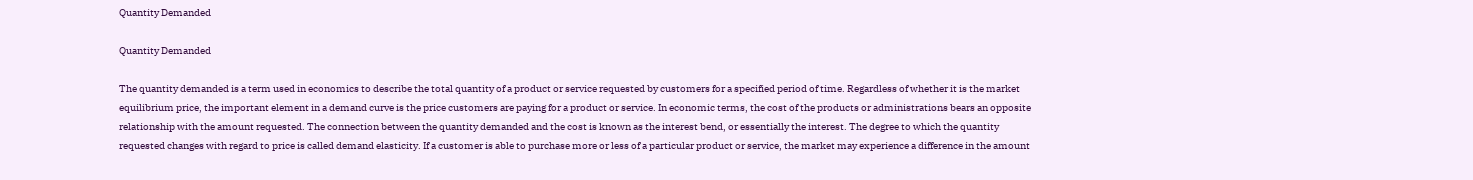Quantity Demanded

Quantity Demanded

The quantity demanded is a term used in economics to describe the total quantity of a product or service requested by customers for a specified period of time. Regardless of whether it is the market equilibrium price, the important element in a demand curve is the price customers are paying for a product or service. In economic terms, the cost of the products or administrations bears an opposite relationship with the amount requested. The connection between the quantity demanded and the cost is known as the interest bend, or essentially the interest. The degree to which the quantity requested changes with regard to price is called demand elasticity. If a customer is able to purchase more or less of a particular product or service, the market may experience a difference in the amount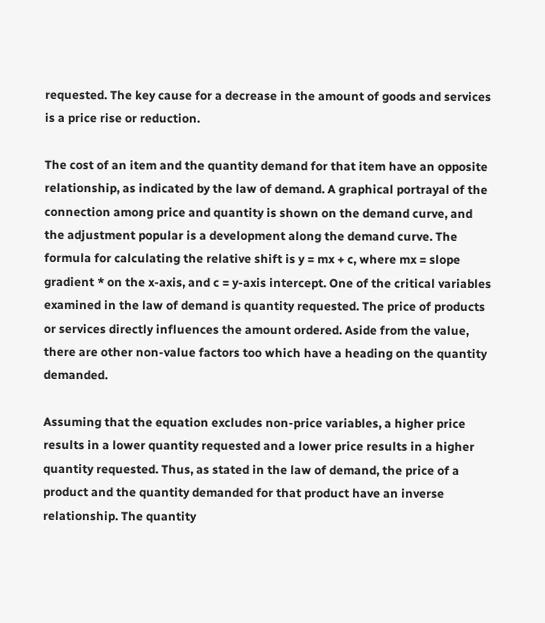requested. The key cause for a decrease in the amount of goods and services is a price rise or reduction.

The cost of an item and the quantity demand for that item have an opposite relationship, as indicated by the law of demand. A graphical portrayal of the connection among price and quantity is shown on the demand curve, and the adjustment popular is a development along the demand curve. The formula for calculating the relative shift is y = mx + c, where mx = slope gradient * on the x-axis, and c = y-axis intercept. One of the critical variables examined in the law of demand is quantity requested. The price of products or services directly influences the amount ordered. Aside from the value, there are other non-value factors too which have a heading on the quantity demanded.

Assuming that the equation excludes non-price variables, a higher price results in a lower quantity requested and a lower price results in a higher quantity requested. Thus, as stated in the law of demand, the price of a product and the quantity demanded for that product have an inverse relationship. The quantity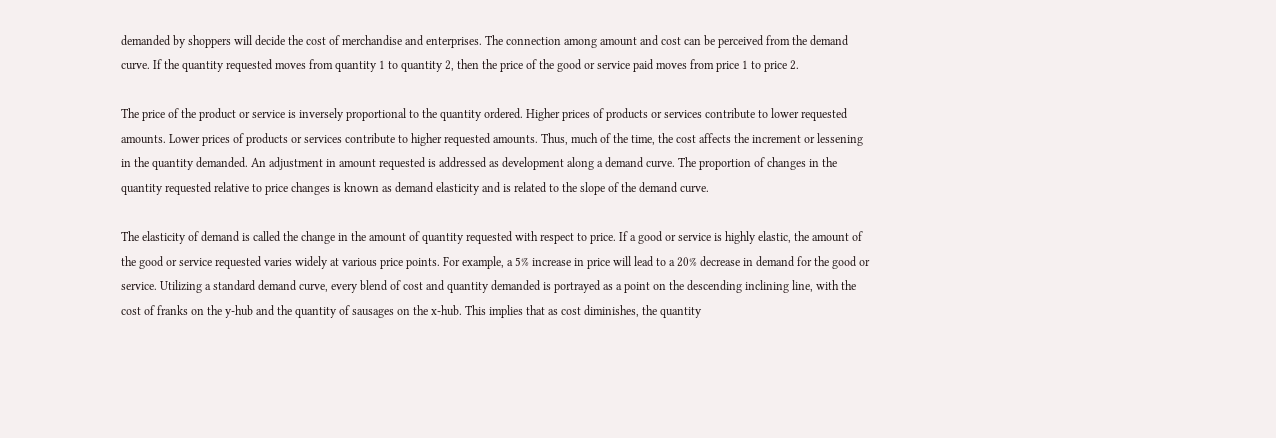demanded by shoppers will decide the cost of merchandise and enterprises. The connection among amount and cost can be perceived from the demand curve. If the quantity requested moves from quantity 1 to quantity 2, then the price of the good or service paid moves from price 1 to price 2.

The price of the product or service is inversely proportional to the quantity ordered. Higher prices of products or services contribute to lower requested amounts. Lower prices of products or services contribute to higher requested amounts. Thus, much of the time, the cost affects the increment or lessening in the quantity demanded. An adjustment in amount requested is addressed as development along a demand curve. The proportion of changes in the quantity requested relative to price changes is known as demand elasticity and is related to the slope of the demand curve.

The elasticity of demand is called the change in the amount of quantity requested with respect to price. If a good or service is highly elastic, the amount of the good or service requested varies widely at various price points. For example, a 5% increase in price will lead to a 20% decrease in demand for the good or service. Utilizing a standard demand curve, every blend of cost and quantity demanded is portrayed as a point on the descending inclining line, with the cost of franks on the y-hub and the quantity of sausages on the x-hub. This implies that as cost diminishes, the quantity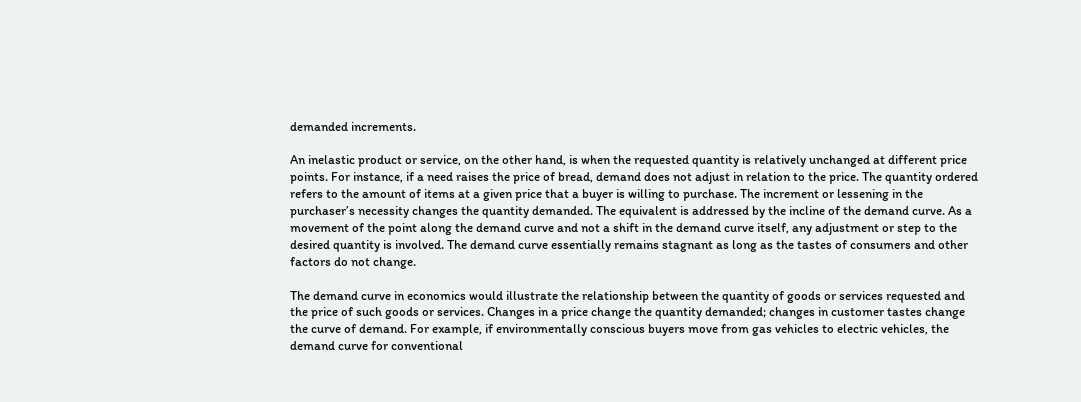demanded increments.

An inelastic product or service, on the other hand, is when the requested quantity is relatively unchanged at different price points. For instance, if a need raises the price of bread, demand does not adjust in relation to the price. The quantity ordered refers to the amount of items at a given price that a buyer is willing to purchase. The increment or lessening in the purchaser’s necessity changes the quantity demanded. The equivalent is addressed by the incline of the demand curve. As a movement of the point along the demand curve and not a shift in the demand curve itself, any adjustment or step to the desired quantity is involved. The demand curve essentially remains stagnant as long as the tastes of consumers and other factors do not change.

The demand curve in economics would illustrate the relationship between the quantity of goods or services requested and the price of such goods or services. Changes in a price change the quantity demanded; changes in customer tastes change the curve of demand. For example, if environmentally conscious buyers move from gas vehicles to electric vehicles, the demand curve for conventional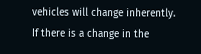vehicles will change inherently. If there is a change in the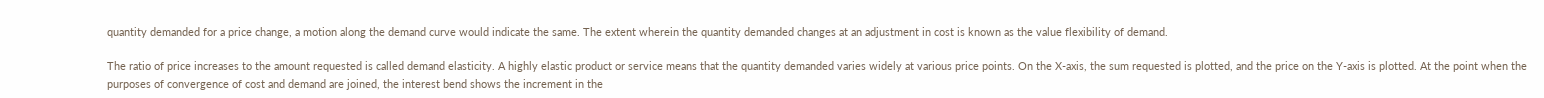quantity demanded for a price change, a motion along the demand curve would indicate the same. The extent wherein the quantity demanded changes at an adjustment in cost is known as the value flexibility of demand.

The ratio of price increases to the amount requested is called demand elasticity. A highly elastic product or service means that the quantity demanded varies widely at various price points. On the X-axis, the sum requested is plotted, and the price on the Y-axis is plotted. At the point when the purposes of convergence of cost and demand are joined, the interest bend shows the increment in the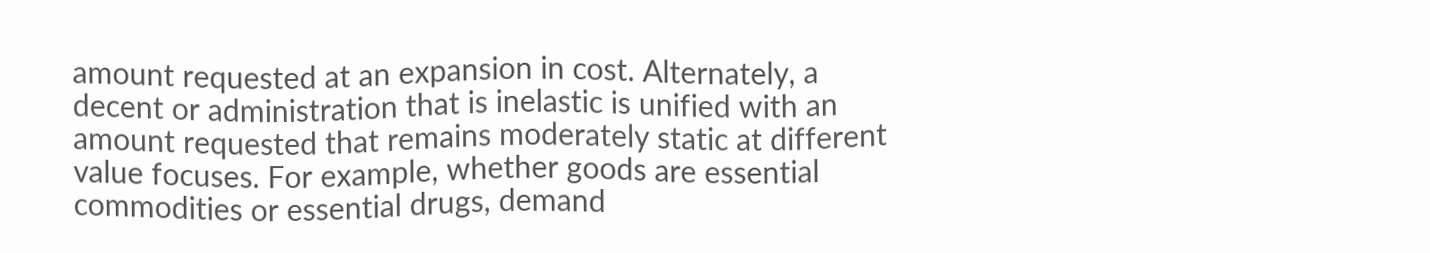amount requested at an expansion in cost. Alternately, a decent or administration that is inelastic is unified with an amount requested that remains moderately static at different value focuses. For example, whether goods are essential commodities or essential drugs, demand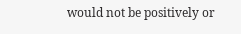would not be positively or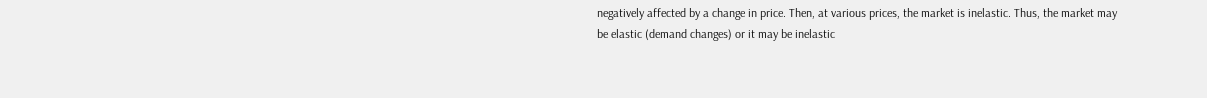negatively affected by a change in price. Then, at various prices, the market is inelastic. Thus, the market may be elastic (demand changes) or it may be inelastic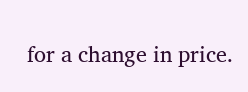for a change in price.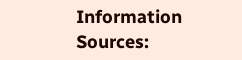Information Sources: